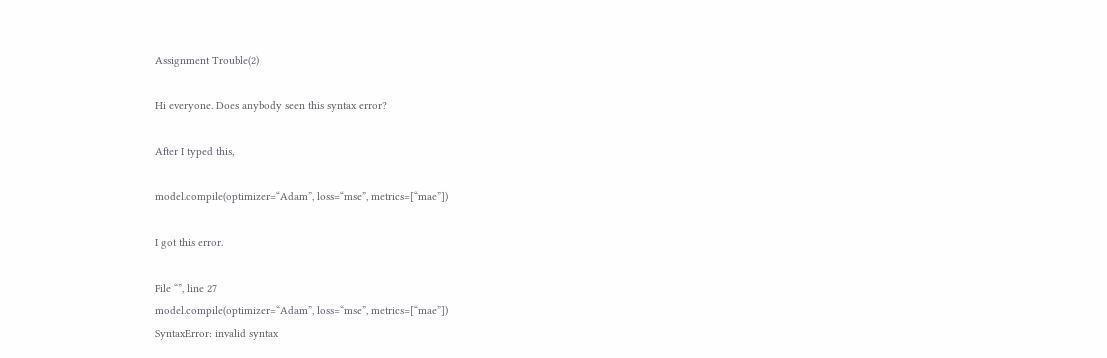Assignment Trouble(2)

Hi everyone. Does anybody seen this syntax error?

After I typed this,

model.compile(optimizer=“Adam”, loss=“mse”, metrics=[“mae”])

I got this error.

File “”, line 27
model.compile(optimizer=“Adam”, loss=“mse”, metrics=[“mae”])
SyntaxError: invalid syntax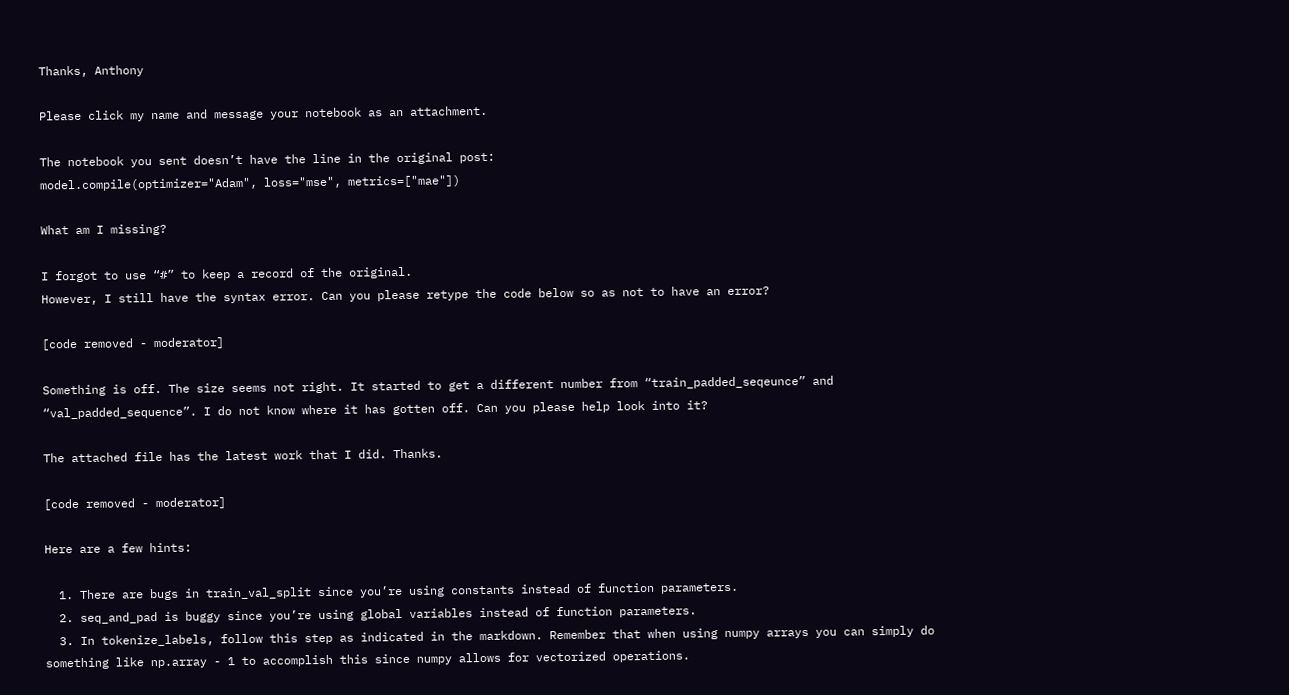Thanks, Anthony

Please click my name and message your notebook as an attachment.

The notebook you sent doesn’t have the line in the original post:
model.compile(optimizer="Adam", loss="mse", metrics=["mae"])

What am I missing?

I forgot to use “#” to keep a record of the original.
However, I still have the syntax error. Can you please retype the code below so as not to have an error?

[code removed - moderator]

Something is off. The size seems not right. It started to get a different number from “train_padded_seqeunce” and “val_padded_sequence”. I do not know where it has gotten off. Can you please help look into it?

The attached file has the latest work that I did. Thanks.

[code removed - moderator]

Here are a few hints:

  1. There are bugs in train_val_split since you’re using constants instead of function parameters.
  2. seq_and_pad is buggy since you’re using global variables instead of function parameters.
  3. In tokenize_labels, follow this step as indicated in the markdown. Remember that when using numpy arrays you can simply do something like np.array - 1 to accomplish this since numpy allows for vectorized operations.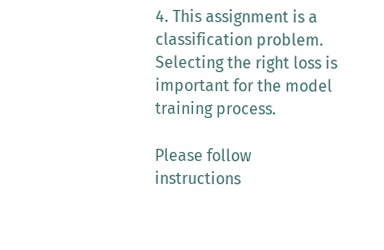4. This assignment is a classification problem. Selecting the right loss is important for the model training process.

Please follow instructions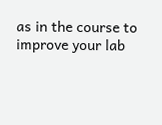as in the course to improve your lab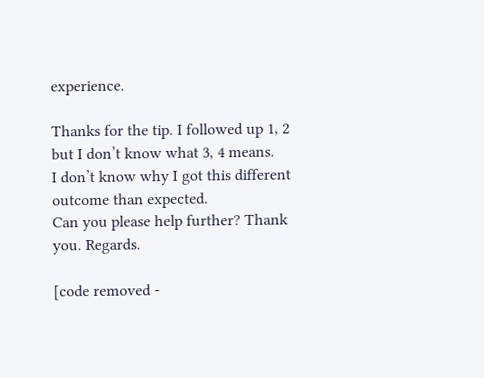experience.

Thanks for the tip. I followed up 1, 2 but I don’t know what 3, 4 means.
I don’t know why I got this different outcome than expected.
Can you please help further? Thank you. Regards.

[code removed -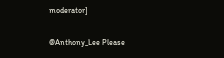moderator]

@Anthony_Lee Please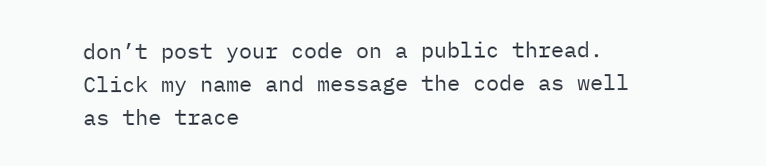don’t post your code on a public thread. Click my name and message the code as well as the trace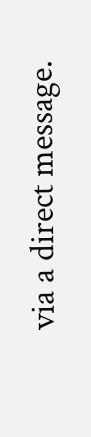via a direct message.